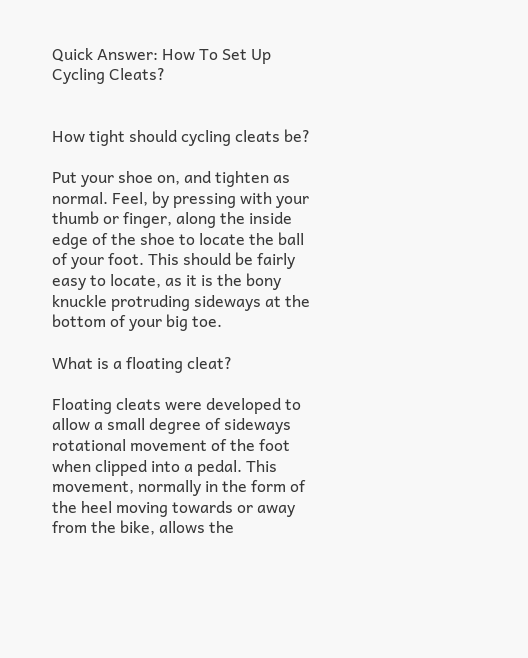Quick Answer: How To Set Up Cycling Cleats?


How tight should cycling cleats be?

Put your shoe on, and tighten as normal. Feel, by pressing with your thumb or finger, along the inside edge of the shoe to locate the ball of your foot. This should be fairly easy to locate, as it is the bony knuckle protruding sideways at the bottom of your big toe.

What is a floating cleat?

Floating cleats were developed to allow a small degree of sideways rotational movement of the foot when clipped into a pedal. This movement, normally in the form of the heel moving towards or away from the bike, allows the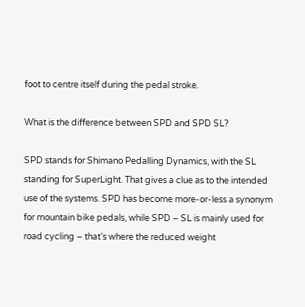foot to centre itself during the pedal stroke.

What is the difference between SPD and SPD SL?

SPD stands for Shimano Pedalling Dynamics, with the SL standing for SuperLight. That gives a clue as to the intended use of the systems. SPD has become more-or-less a synonym for mountain bike pedals, while SPD – SL is mainly used for road cycling – that’s where the reduced weight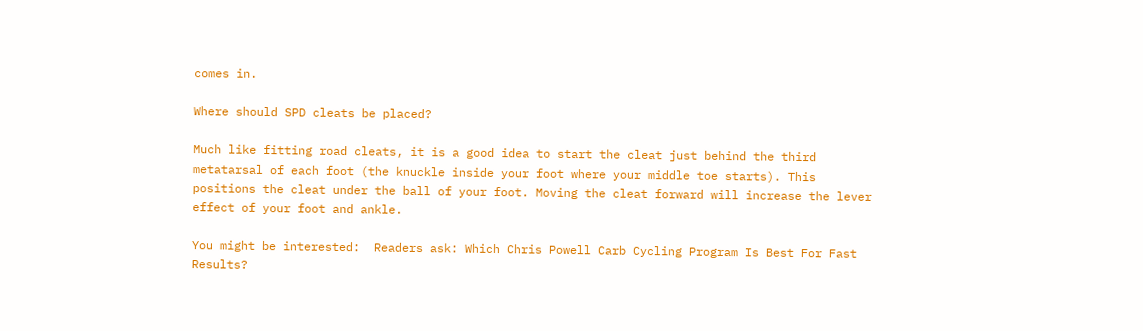comes in.

Where should SPD cleats be placed?

Much like fitting road cleats, it is a good idea to start the cleat just behind the third metatarsal of each foot (the knuckle inside your foot where your middle toe starts). This positions the cleat under the ball of your foot. Moving the cleat forward will increase the lever effect of your foot and ankle.

You might be interested:  Readers ask: Which Chris Powell Carb Cycling Program Is Best For Fast Results?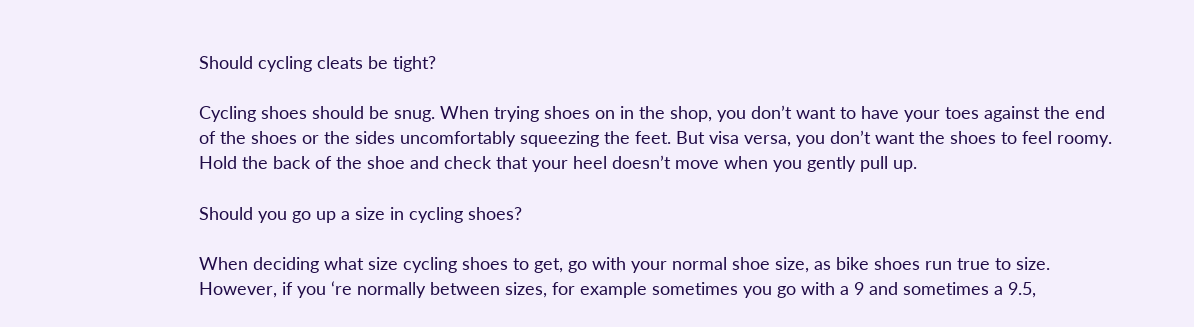Should cycling cleats be tight?

Cycling shoes should be snug. When trying shoes on in the shop, you don’t want to have your toes against the end of the shoes or the sides uncomfortably squeezing the feet. But visa versa, you don’t want the shoes to feel roomy. Hold the back of the shoe and check that your heel doesn’t move when you gently pull up.

Should you go up a size in cycling shoes?

When deciding what size cycling shoes to get, go with your normal shoe size, as bike shoes run true to size. However, if you ‘re normally between sizes, for example sometimes you go with a 9 and sometimes a 9.5,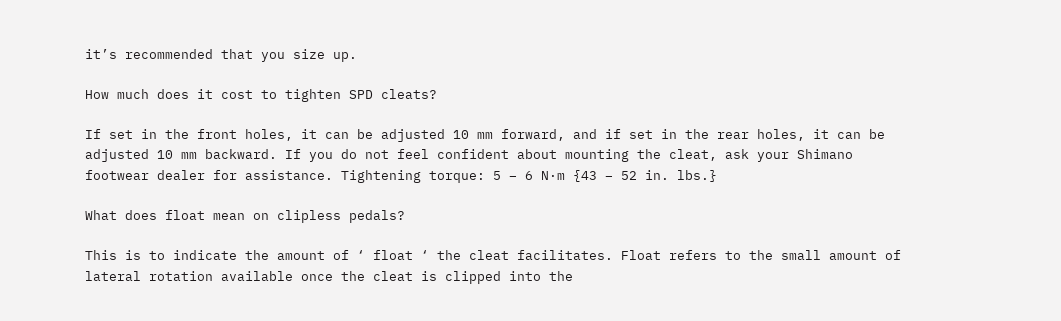it’s recommended that you size up.

How much does it cost to tighten SPD cleats?

If set in the front holes, it can be adjusted 10 mm forward, and if set in the rear holes, it can be adjusted 10 mm backward. If you do not feel confident about mounting the cleat, ask your Shimano footwear dealer for assistance. Tightening torque: 5 – 6 N·m {43 – 52 in. lbs.}

What does float mean on clipless pedals?

This is to indicate the amount of ‘ float ‘ the cleat facilitates. Float refers to the small amount of lateral rotation available once the cleat is clipped into the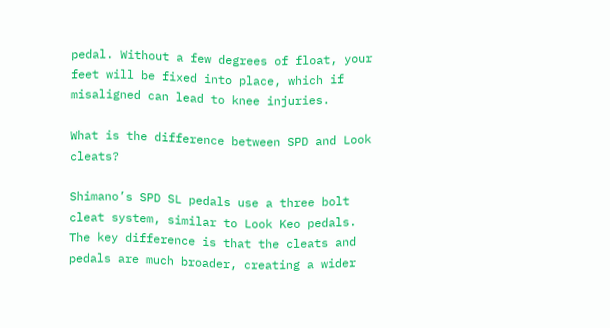pedal. Without a few degrees of float, your feet will be fixed into place, which if misaligned can lead to knee injuries.

What is the difference between SPD and Look cleats?

Shimano’s SPD SL pedals use a three bolt cleat system, similar to Look Keo pedals. The key difference is that the cleats and pedals are much broader, creating a wider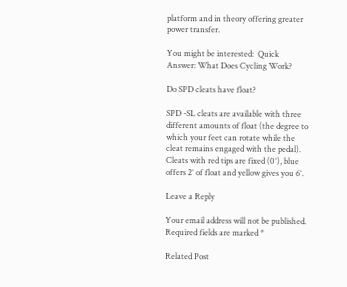platform and in theory offering greater power transfer.

You might be interested:  Quick Answer: What Does Cycling Work?

Do SPD cleats have float?

SPD -SL cleats are available with three different amounts of float (the degree to which your feet can rotate while the cleat remains engaged with the pedal). Cleats with red tips are fixed (0°), blue offers 2° of float and yellow gives you 6°.

Leave a Reply

Your email address will not be published. Required fields are marked *

Related Post